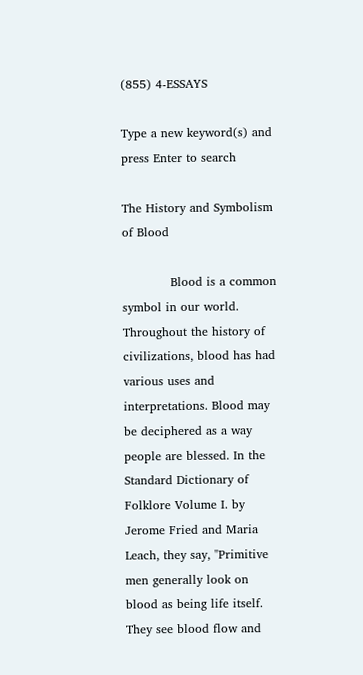(855) 4-ESSAYS

Type a new keyword(s) and press Enter to search

The History and Symbolism of Blood

            Blood is a common symbol in our world. Throughout the history of civilizations, blood has had various uses and interpretations. Blood may be deciphered as a way people are blessed. In the Standard Dictionary of Folklore Volume I. by Jerome Fried and Maria Leach, they say, "Primitive men generally look on blood as being life itself. They see blood flow and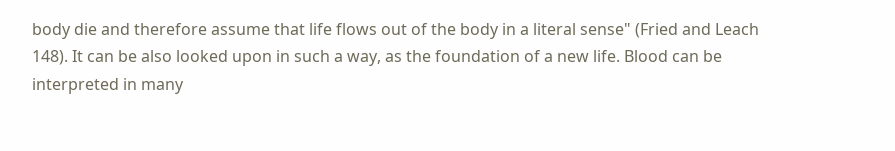body die and therefore assume that life flows out of the body in a literal sense" (Fried and Leach 148). It can be also looked upon in such a way, as the foundation of a new life. Blood can be interpreted in many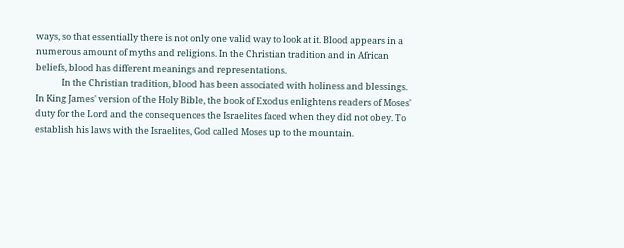ways, so that essentially there is not only one valid way to look at it. Blood appears in a numerous amount of myths and religions. In the Christian tradition and in African beliefs, blood has different meanings and representations.
             In the Christian tradition, blood has been associated with holiness and blessings. In King James' version of the Holy Bible, the book of Exodus enlightens readers of Moses' duty for the Lord and the consequences the Israelites faced when they did not obey. To establish his laws with the Israelites, God called Moses up to the mountain.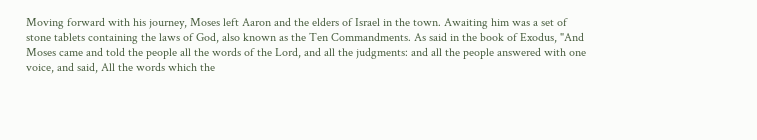Moving forward with his journey, Moses left Aaron and the elders of Israel in the town. Awaiting him was a set of stone tablets containing the laws of God, also known as the Ten Commandments. As said in the book of Exodus, "And Moses came and told the people all the words of the Lord, and all the judgments: and all the people answered with one voice, and said, All the words which the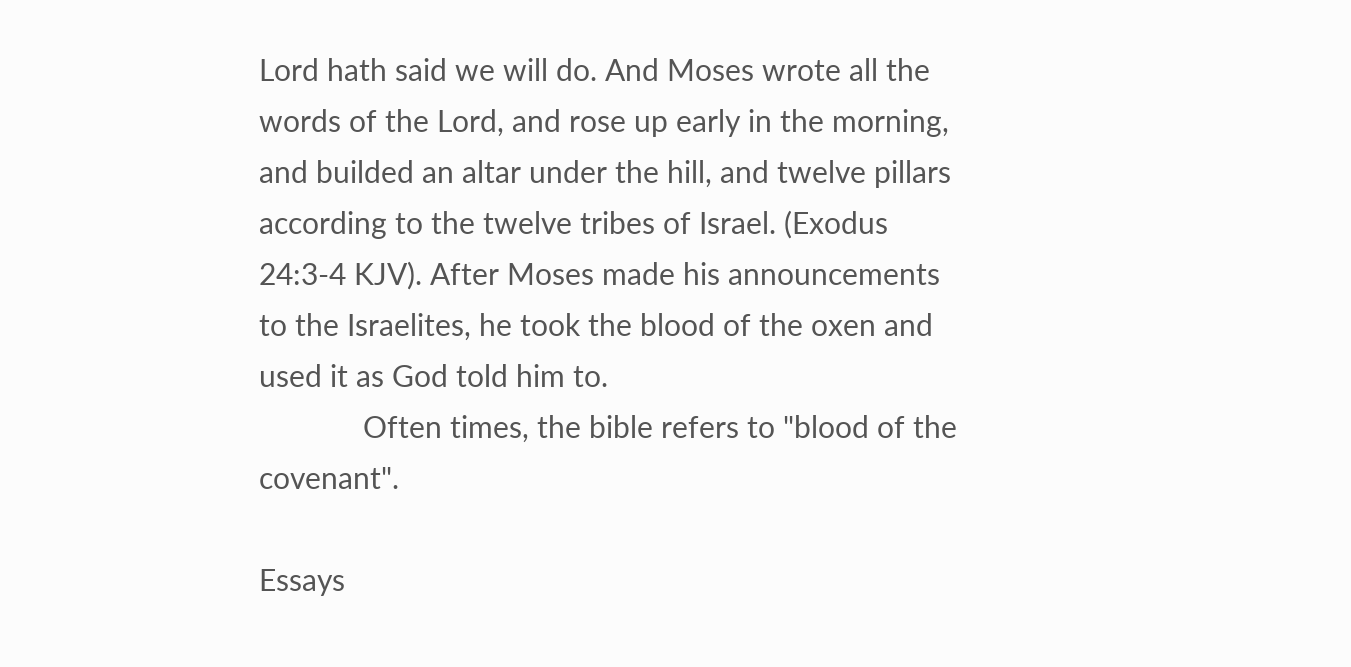Lord hath said we will do. And Moses wrote all the words of the Lord, and rose up early in the morning, and builded an altar under the hill, and twelve pillars according to the twelve tribes of Israel. (Exodus 24:3-4 KJV). After Moses made his announcements to the Israelites, he took the blood of the oxen and used it as God told him to.
             Often times, the bible refers to "blood of the covenant".

Essays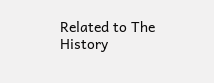Related to The History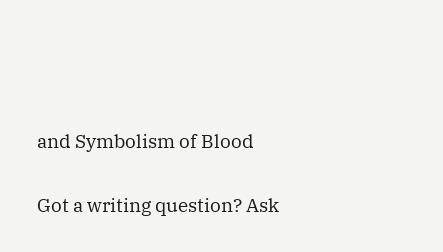and Symbolism of Blood

Got a writing question? Ask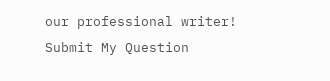our professional writer!
Submit My Question